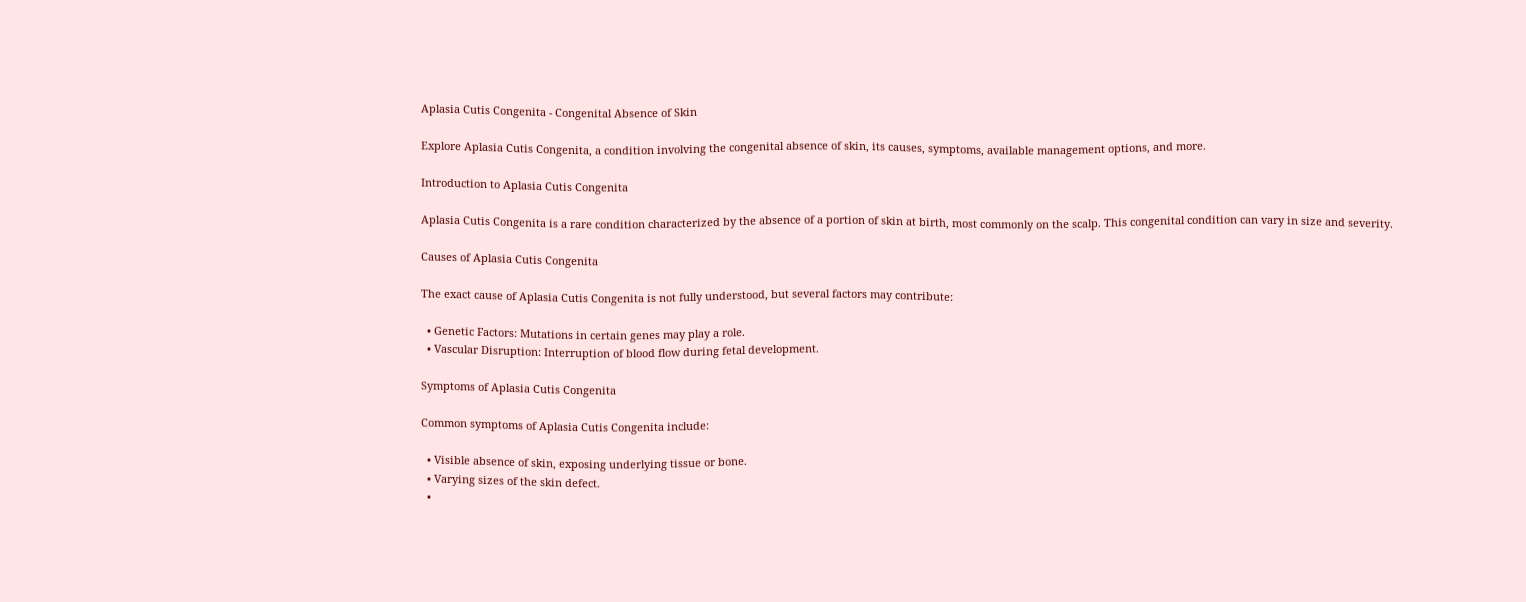Aplasia Cutis Congenita - Congenital Absence of Skin

Explore Aplasia Cutis Congenita, a condition involving the congenital absence of skin, its causes, symptoms, available management options, and more.

Introduction to Aplasia Cutis Congenita

Aplasia Cutis Congenita is a rare condition characterized by the absence of a portion of skin at birth, most commonly on the scalp. This congenital condition can vary in size and severity.

Causes of Aplasia Cutis Congenita

The exact cause of Aplasia Cutis Congenita is not fully understood, but several factors may contribute:

  • Genetic Factors: Mutations in certain genes may play a role.
  • Vascular Disruption: Interruption of blood flow during fetal development.

Symptoms of Aplasia Cutis Congenita

Common symptoms of Aplasia Cutis Congenita include:

  • Visible absence of skin, exposing underlying tissue or bone.
  • Varying sizes of the skin defect.
  •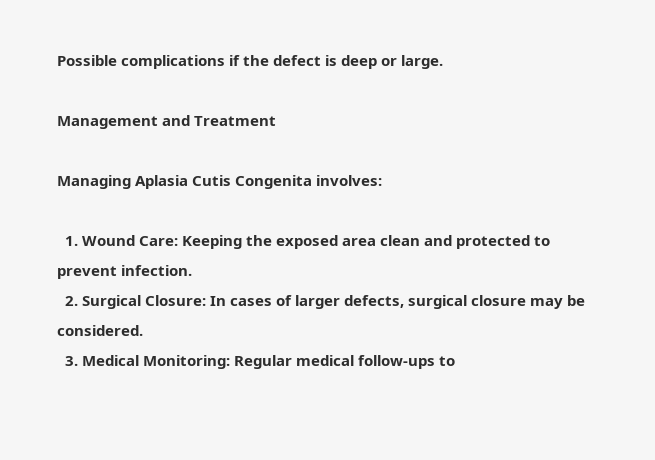Possible complications if the defect is deep or large.

Management and Treatment

Managing Aplasia Cutis Congenita involves:

  1. Wound Care: Keeping the exposed area clean and protected to prevent infection.
  2. Surgical Closure: In cases of larger defects, surgical closure may be considered.
  3. Medical Monitoring: Regular medical follow-ups to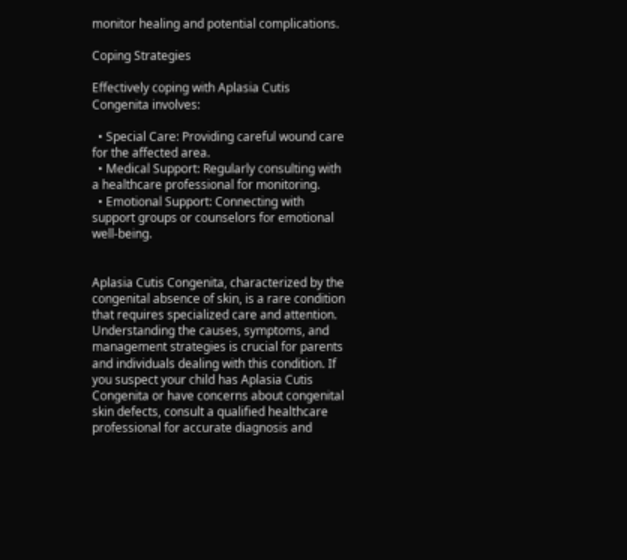monitor healing and potential complications.

Coping Strategies

Effectively coping with Aplasia Cutis Congenita involves:

  • Special Care: Providing careful wound care for the affected area.
  • Medical Support: Regularly consulting with a healthcare professional for monitoring.
  • Emotional Support: Connecting with support groups or counselors for emotional well-being.


Aplasia Cutis Congenita, characterized by the congenital absence of skin, is a rare condition that requires specialized care and attention. Understanding the causes, symptoms, and management strategies is crucial for parents and individuals dealing with this condition. If you suspect your child has Aplasia Cutis Congenita or have concerns about congenital skin defects, consult a qualified healthcare professional for accurate diagnosis and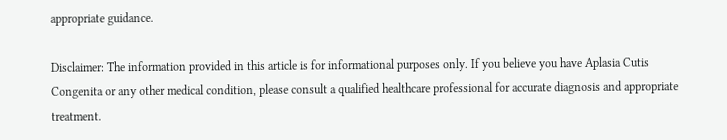appropriate guidance.

Disclaimer: The information provided in this article is for informational purposes only. If you believe you have Aplasia Cutis Congenita or any other medical condition, please consult a qualified healthcare professional for accurate diagnosis and appropriate treatment.